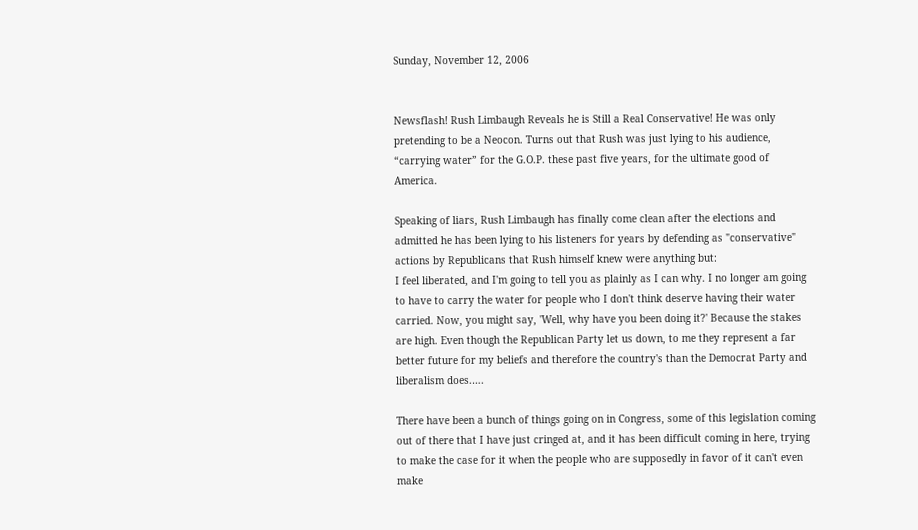Sunday, November 12, 2006


Newsflash! Rush Limbaugh Reveals he is Still a Real Conservative! He was only pretending to be a Neocon. Turns out that Rush was just lying to his audience, “carrying water” for the G.O.P. these past five years, for the ultimate good of America.

Speaking of liars, Rush Limbaugh has finally come clean after the elections and admitted he has been lying to his listeners for years by defending as "conservative" actions by Republicans that Rush himself knew were anything but:
I feel liberated, and I'm going to tell you as plainly as I can why. I no longer am going to have to carry the water for people who I don't think deserve having their water carried. Now, you might say, 'Well, why have you been doing it?' Because the stakes are high. Even though the Republican Party let us down, to me they represent a far better future for my beliefs and therefore the country's than the Democrat Party and liberalism does.….

There have been a bunch of things going on in Congress, some of this legislation coming out of there that I have just cringed at, and it has been difficult coming in here, trying to make the case for it when the people who are supposedly in favor of it can't even make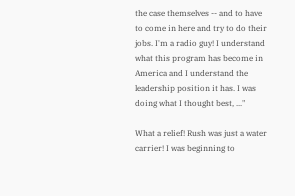the case themselves -- and to have to come in here and try to do their jobs. I'm a radio guy! I understand what this program has become in America and I understand the leadership position it has. I was doing what I thought best, ..."

What a relief! Rush was just a water carrier! I was beginning to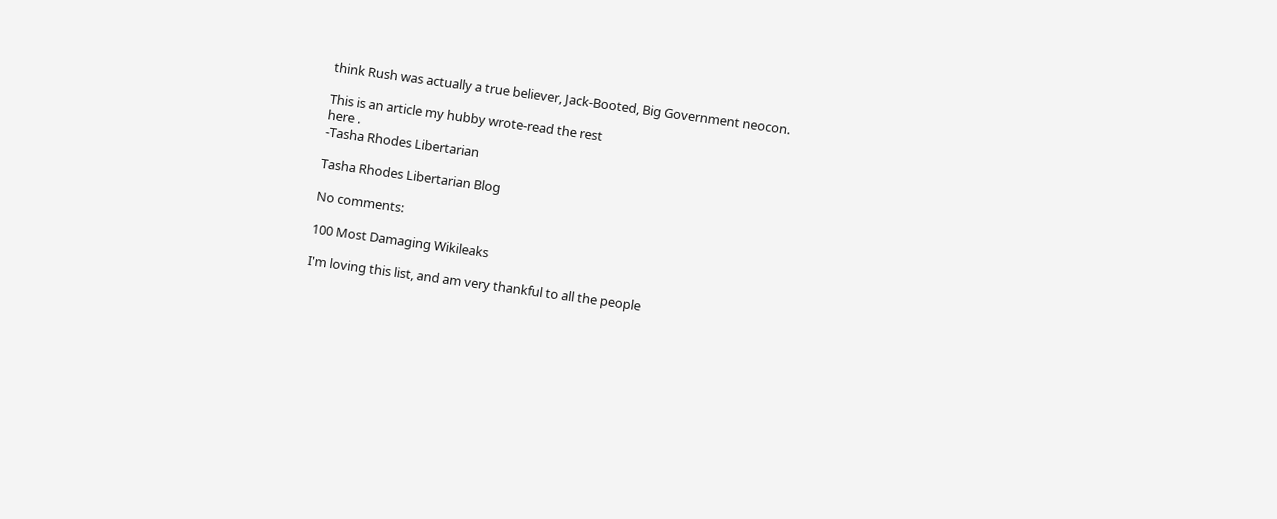think Rush was actually a true believer, Jack-Booted, Big Government neocon.

This is an article my hubby wrote-read the rest
here .
-Tasha Rhodes Libertarian

Tasha Rhodes Libertarian Blog

No comments:

100 Most Damaging Wikileaks

I'm loving this list, and am very thankful to all the people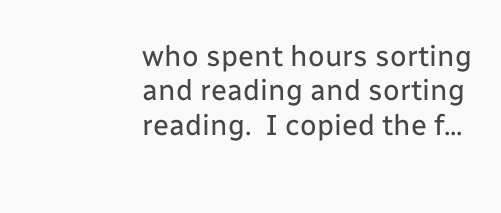who spent hours sorting and reading and sorting reading.  I copied the f...